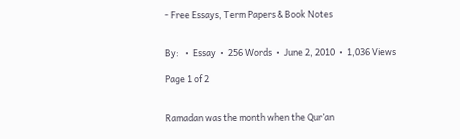- Free Essays, Term Papers & Book Notes


By:   •  Essay  •  256 Words  •  June 2, 2010  •  1,036 Views

Page 1 of 2


Ramadan was the month when the Qur’an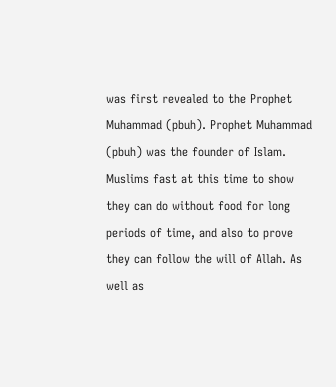was first revealed to the Prophet Muhammad (pbuh). Prophet Muhammad (pbuh) was the founder of Islam. Muslims fast at this time to show they can do without food for long periods of time, and also to prove they can follow the will of Allah. As well as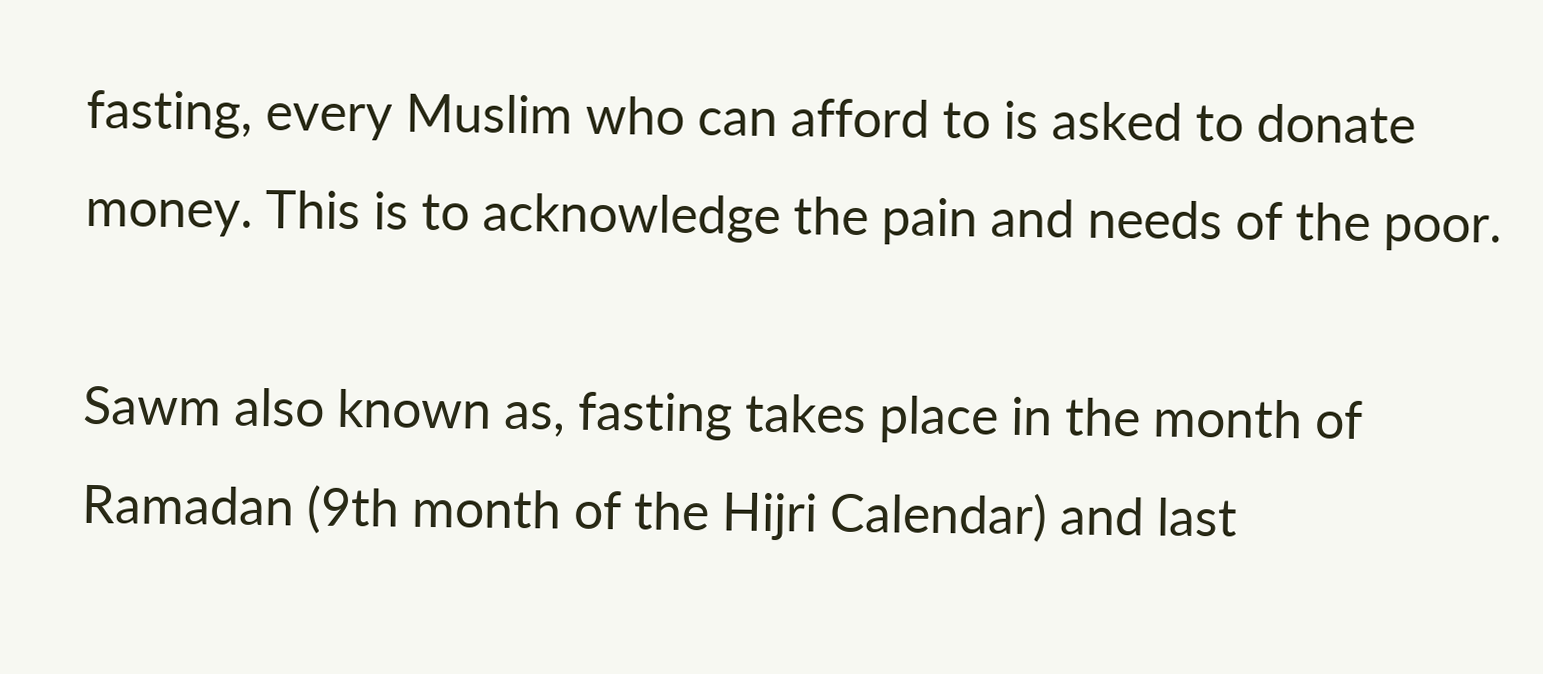fasting, every Muslim who can afford to is asked to donate money. This is to acknowledge the pain and needs of the poor.

Sawm also known as, fasting takes place in the month of Ramadan (9th month of the Hijri Calendar) and last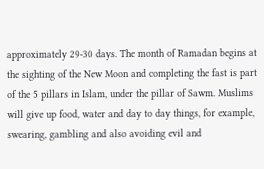approximately 29-30 days. The month of Ramadan begins at the sighting of the New Moon and completing the fast is part of the 5 pillars in Islam, under the pillar of Sawm. Muslims will give up food, water and day to day things, for example, swearing, gambling and also avoiding evil and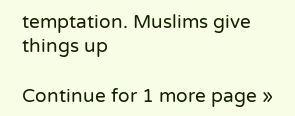temptation. Muslims give things up

Continue for 1 more page »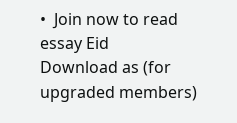•  Join now to read essay Eid
Download as (for upgraded members)